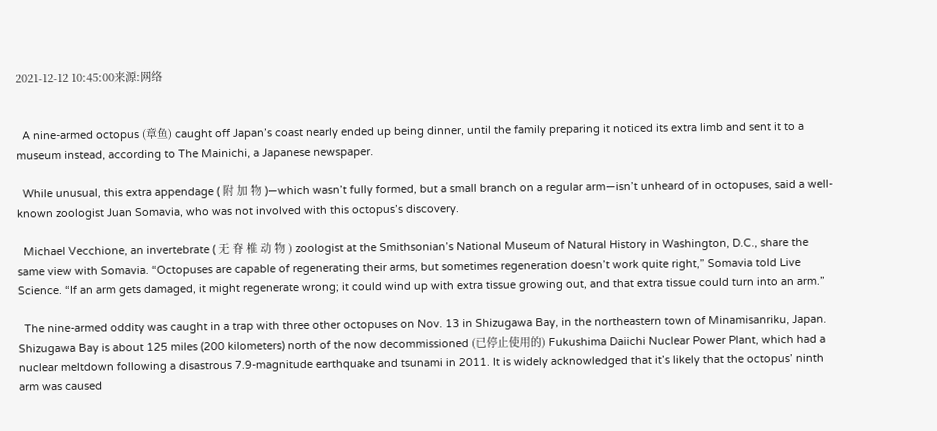2021-12-12 10:45:00来源:网络


  A nine-armed octopus (章鱼) caught off Japan’s coast nearly ended up being dinner, until the family preparing it noticed its extra limb and sent it to a museum instead, according to The Mainichi, a Japanese newspaper.

  While unusual, this extra appendage ( 附 加 物 )—which wasn’t fully formed, but a small branch on a regular arm—isn’t unheard of in octopuses, said a well-known zoologist Juan Somavia, who was not involved with this octopus’s discovery.

  Michael Vecchione, an invertebrate ( 无 脊 椎 动 物 ) zoologist at the Smithsonian’s National Museum of Natural History in Washington, D.C., share the same view with Somavia. “Octopuses are capable of regenerating their arms, but sometimes regeneration doesn’t work quite right,” Somavia told Live Science. “If an arm gets damaged, it might regenerate wrong; it could wind up with extra tissue growing out, and that extra tissue could turn into an arm.”

  The nine-armed oddity was caught in a trap with three other octopuses on Nov. 13 in Shizugawa Bay, in the northeastern town of Minamisanriku, Japan. Shizugawa Bay is about 125 miles (200 kilometers) north of the now decommissioned (已停止使用的) Fukushima Daiichi Nuclear Power Plant, which had a nuclear meltdown following a disastrous 7.9-magnitude earthquake and tsunami in 2011. It is widely acknowledged that it’s likely that the octopus’ ninth arm was caused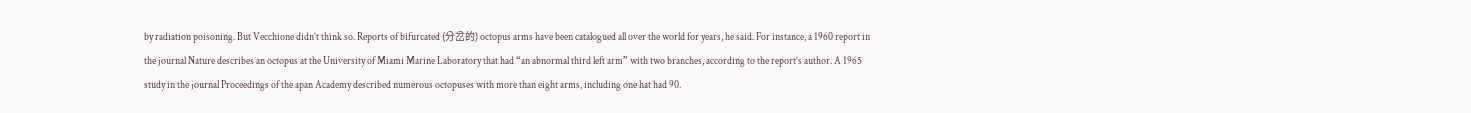by radiation poisoning. But Vecchione didn’t think so. Reports of bifurcated (分岔的) octopus arms have been catalogued all over the world for years, he said. For instance, a 1960 report in the journal Nature describes an octopus at the University of Miami Marine Laboratory that had “an abnormal third left arm” with two branches, according to the report’s author. A 1965 study in the journal Proceedings of the apan Academy described numerous octopuses with more than eight arms, including one hat had 90.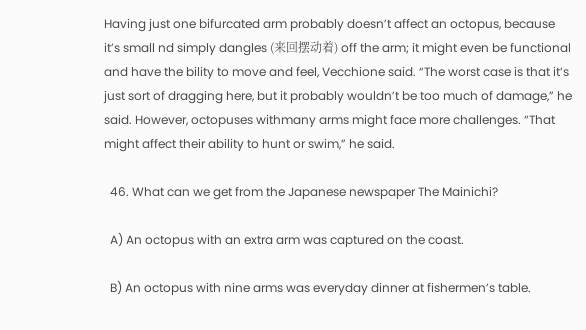Having just one bifurcated arm probably doesn’t affect an octopus, because it’s small nd simply dangles (来回摆动着) off the arm; it might even be functional and have the bility to move and feel, Vecchione said. “The worst case is that it’s just sort of dragging here, but it probably wouldn’t be too much of damage,” he said. However, octopuses withmany arms might face more challenges. “That might affect their ability to hunt or swim,” he said.

  46. What can we get from the Japanese newspaper The Mainichi?

  A) An octopus with an extra arm was captured on the coast.

  B) An octopus with nine arms was everyday dinner at fishermen’s table.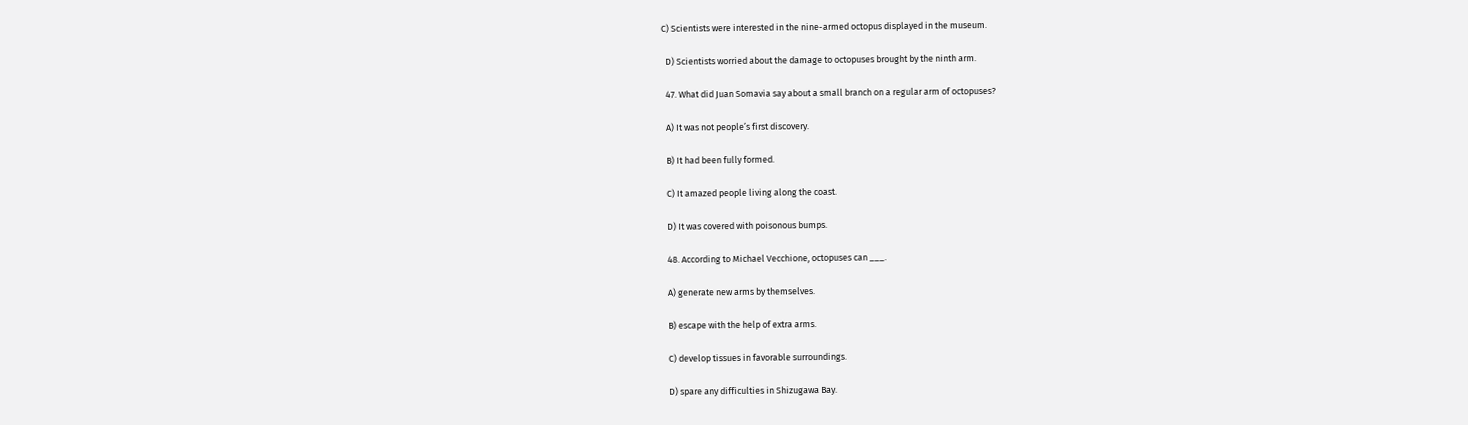C) Scientists were interested in the nine-armed octopus displayed in the museum.

  D) Scientists worried about the damage to octopuses brought by the ninth arm.

  47. What did Juan Somavia say about a small branch on a regular arm of octopuses?

  A) It was not people’s first discovery.

  B) It had been fully formed.

  C) It amazed people living along the coast.

  D) It was covered with poisonous bumps.

  48. According to Michael Vecchione, octopuses can ___.

  A) generate new arms by themselves.

  B) escape with the help of extra arms.

  C) develop tissues in favorable surroundings.

  D) spare any difficulties in Shizugawa Bay.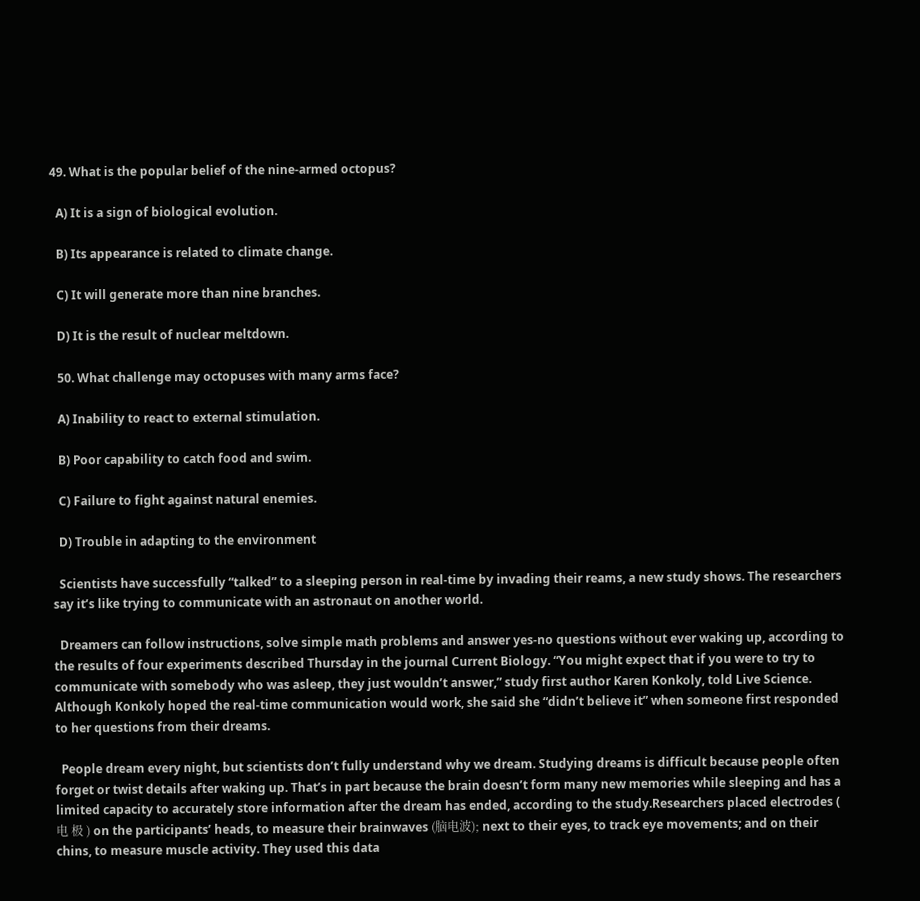49. What is the popular belief of the nine-armed octopus?

  A) It is a sign of biological evolution.

  B) Its appearance is related to climate change.

  C) It will generate more than nine branches.

  D) It is the result of nuclear meltdown.

  50. What challenge may octopuses with many arms face?

  A) Inability to react to external stimulation.

  B) Poor capability to catch food and swim.

  C) Failure to fight against natural enemies.

  D) Trouble in adapting to the environment

  Scientists have successfully “talked” to a sleeping person in real-time by invading their reams, a new study shows. The researchers say it’s like trying to communicate with an astronaut on another world.

  Dreamers can follow instructions, solve simple math problems and answer yes-no questions without ever waking up, according to the results of four experiments described Thursday in the journal Current Biology. “You might expect that if you were to try to communicate with somebody who was asleep, they just wouldn’t answer,” study first author Karen Konkoly, told Live Science. Although Konkoly hoped the real-time communication would work, she said she “didn’t believe it” when someone first responded to her questions from their dreams.

  People dream every night, but scientists don’t fully understand why we dream. Studying dreams is difficult because people often forget or twist details after waking up. That’s in part because the brain doesn’t form many new memories while sleeping and has a limited capacity to accurately store information after the dream has ended, according to the study.Researchers placed electrodes ( 电 极 ) on the participants’ heads, to measure their brainwaves (脑电波); next to their eyes, to track eye movements; and on their chins, to measure muscle activity. They used this data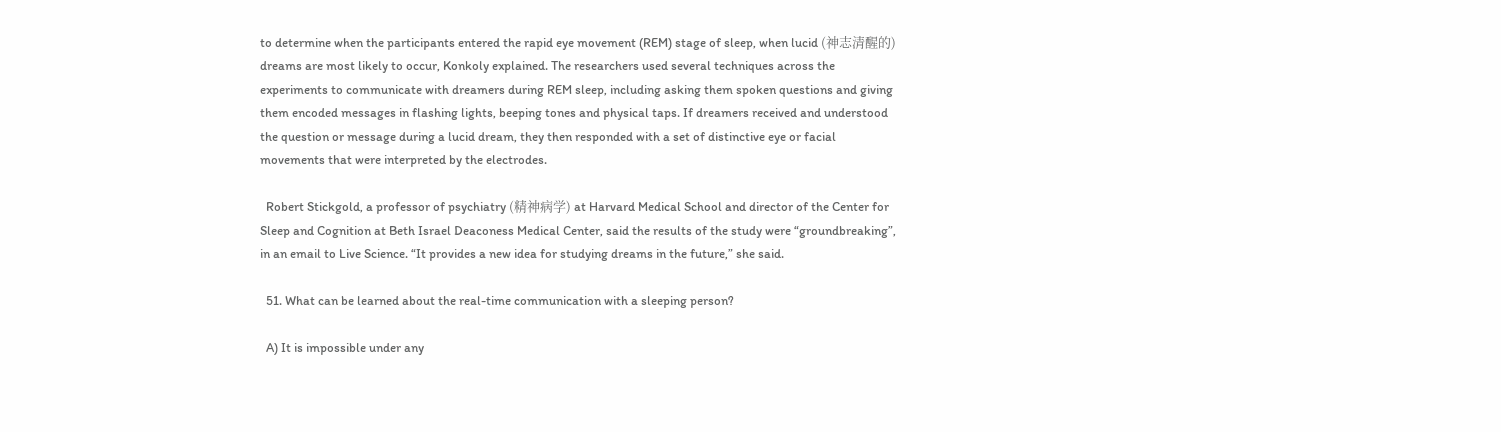to determine when the participants entered the rapid eye movement (REM) stage of sleep, when lucid (神志清醒的) dreams are most likely to occur, Konkoly explained. The researchers used several techniques across the experiments to communicate with dreamers during REM sleep, including asking them spoken questions and giving them encoded messages in flashing lights, beeping tones and physical taps. If dreamers received and understood the question or message during a lucid dream, they then responded with a set of distinctive eye or facial movements that were interpreted by the electrodes.

  Robert Stickgold, a professor of psychiatry (精神病学) at Harvard Medical School and director of the Center for Sleep and Cognition at Beth Israel Deaconess Medical Center, said the results of the study were “groundbreaking”, in an email to Live Science. “It provides a new idea for studying dreams in the future,” she said.

  51. What can be learned about the real-time communication with a sleeping person?

  A) It is impossible under any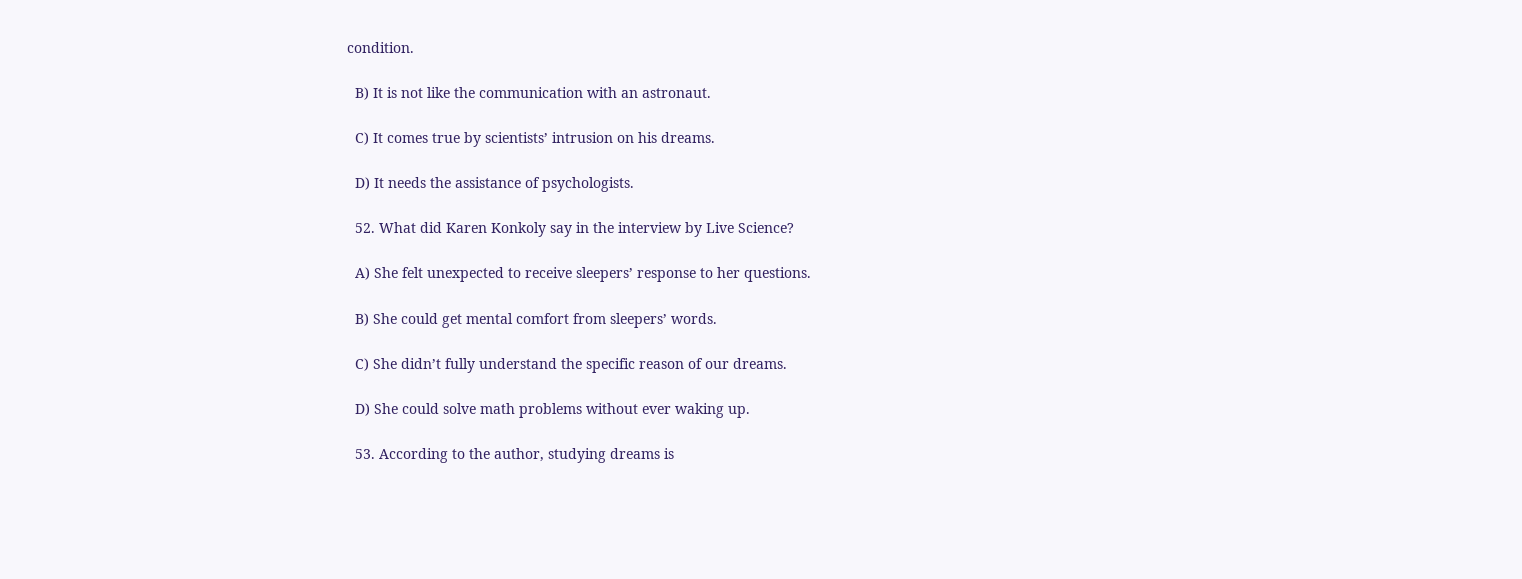condition.

  B) It is not like the communication with an astronaut.

  C) It comes true by scientists’ intrusion on his dreams.

  D) It needs the assistance of psychologists.

  52. What did Karen Konkoly say in the interview by Live Science?

  A) She felt unexpected to receive sleepers’ response to her questions.

  B) She could get mental comfort from sleepers’ words.

  C) She didn’t fully understand the specific reason of our dreams.

  D) She could solve math problems without ever waking up.

  53. According to the author, studying dreams is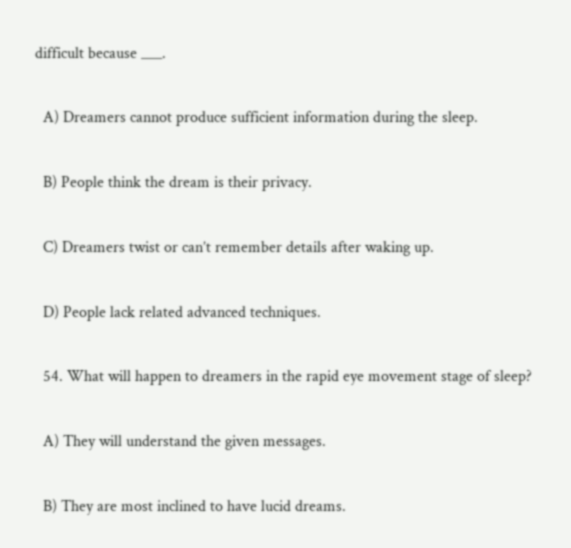difficult because ___.

  A) Dreamers cannot produce sufficient information during the sleep.

  B) People think the dream is their privacy.

  C) Dreamers twist or can’t remember details after waking up.

  D) People lack related advanced techniques.

  54. What will happen to dreamers in the rapid eye movement stage of sleep?

  A) They will understand the given messages.

  B) They are most inclined to have lucid dreams.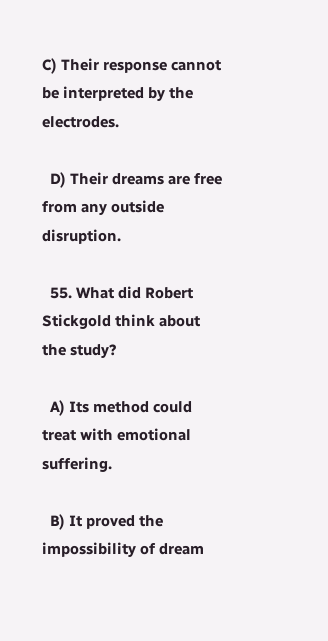C) Their response cannot be interpreted by the electrodes.

  D) Their dreams are free from any outside disruption.

  55. What did Robert Stickgold think about the study?

  A) Its method could treat with emotional suffering.

  B) It proved the impossibility of dream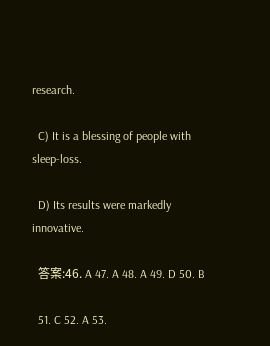research.

  C) It is a blessing of people with sleep-loss.

  D) Its results were markedly innovative.

  答案:46. A 47. A 48. A 49. D 50. B

  51. C 52. A 53.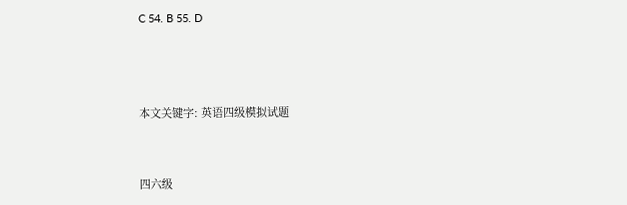C 54. B 55. D



本文关键字: 英语四级模拟试题


四六级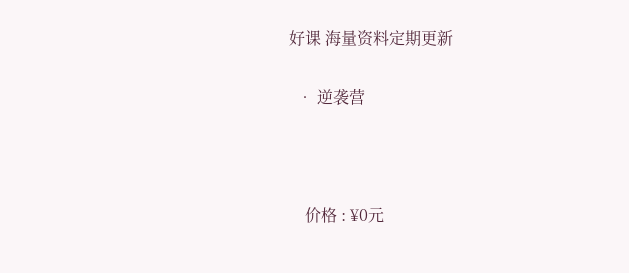好课 海量资料定期更新

  • 逆袭营



    价格 : ¥0元